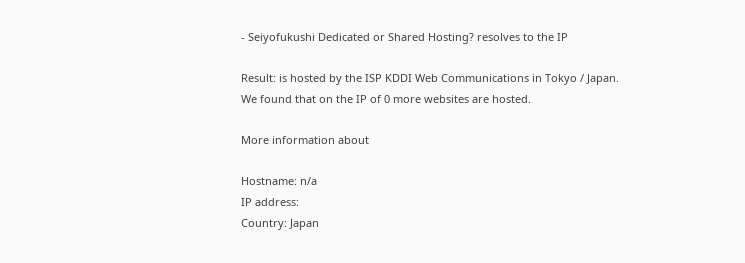- Seiyofukushi Dedicated or Shared Hosting? resolves to the IP

Result: is hosted by the ISP KDDI Web Communications in Tokyo / Japan.
We found that on the IP of 0 more websites are hosted.

More information about

Hostname: n/a
IP address:
Country: Japan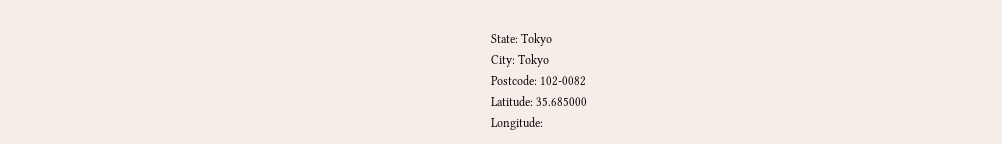State: Tokyo
City: Tokyo
Postcode: 102-0082
Latitude: 35.685000
Longitude: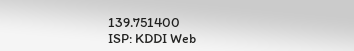139.751400
ISP: KDDI Web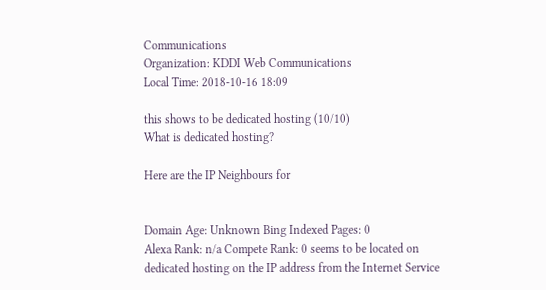Communications
Organization: KDDI Web Communications
Local Time: 2018-10-16 18:09

this shows to be dedicated hosting (10/10)
What is dedicated hosting?

Here are the IP Neighbours for


Domain Age: Unknown Bing Indexed Pages: 0
Alexa Rank: n/a Compete Rank: 0 seems to be located on dedicated hosting on the IP address from the Internet Service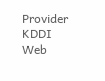Provider KDDI Web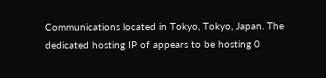Communications located in Tokyo, Tokyo, Japan. The dedicated hosting IP of appears to be hosting 0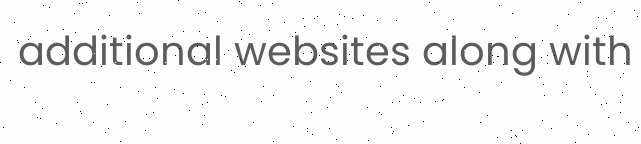additional websites along with